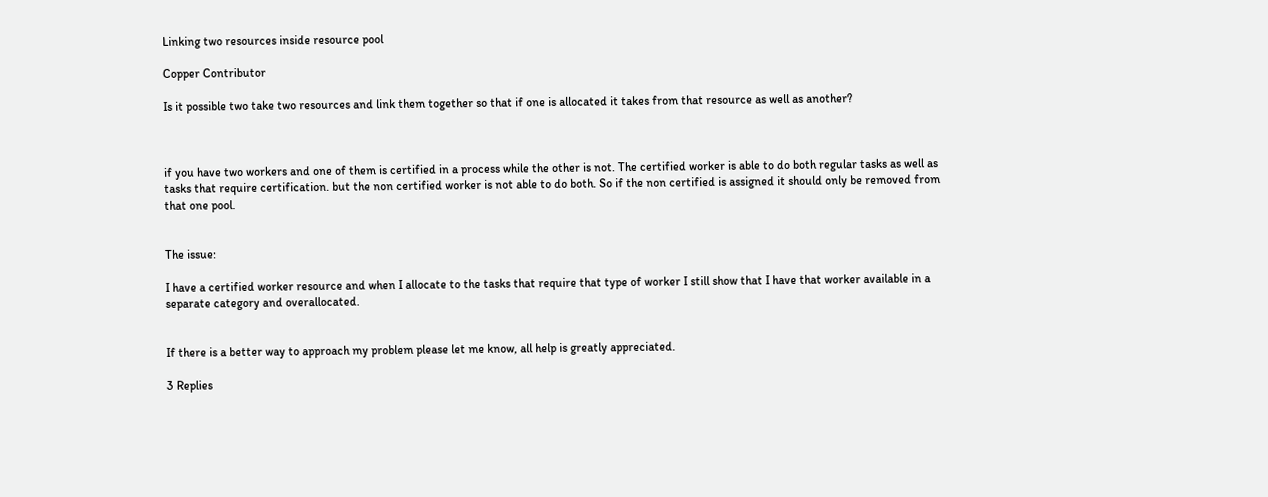Linking two resources inside resource pool

Copper Contributor

Is it possible two take two resources and link them together so that if one is allocated it takes from that resource as well as another?



if you have two workers and one of them is certified in a process while the other is not. The certified worker is able to do both regular tasks as well as tasks that require certification. but the non certified worker is not able to do both. So if the non certified is assigned it should only be removed from that one pool.


The issue:

I have a certified worker resource and when I allocate to the tasks that require that type of worker I still show that I have that worker available in a separate category and overallocated.


If there is a better way to approach my problem please let me know, all help is greatly appreciated.

3 Replies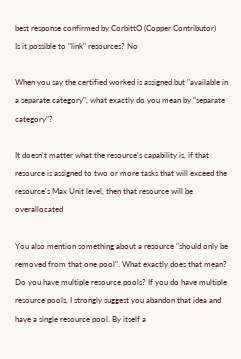best response confirmed by CorbittO (Copper Contributor)
Is it possible to "link" resources? No

When you say the certified worked is assigned but "available in a separate category", what exactly do you mean by "separate category"?

It doesn't matter what the resource's capability is, if that resource is assigned to two or more tasks that will exceed the resource's Max Unit level, then that resource will be overallocated

You also mention something about a resource "should only be removed from that one pool". What exactly does that mean? Do you have multiple resource pools? If you do have multiple resource pools, I strongly suggest you abandon that idea and have a single resource pool. By itself a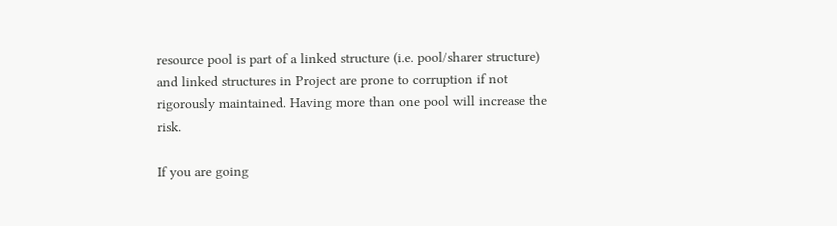resource pool is part of a linked structure (i.e. pool/sharer structure) and linked structures in Project are prone to corruption if not rigorously maintained. Having more than one pool will increase the risk.

If you are going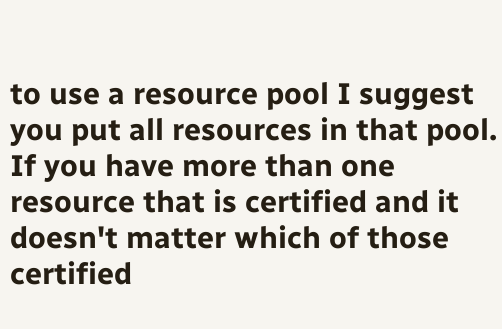to use a resource pool I suggest you put all resources in that pool. If you have more than one resource that is certified and it doesn't matter which of those certified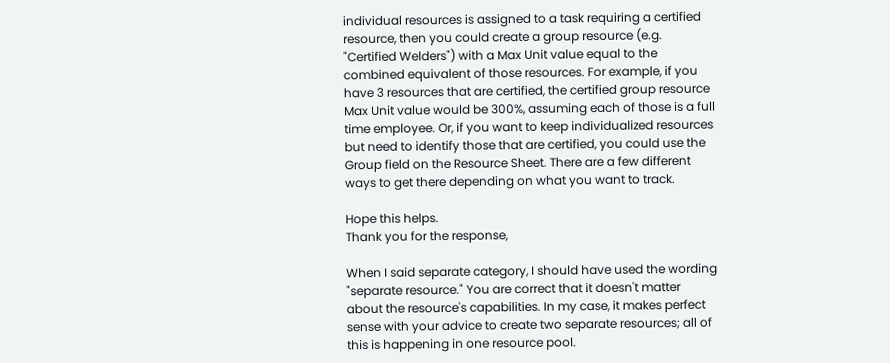individual resources is assigned to a task requiring a certified resource, then you could create a group resource (e.g. "Certified Welders") with a Max Unit value equal to the combined equivalent of those resources. For example, if you have 3 resources that are certified, the certified group resource Max Unit value would be 300%, assuming each of those is a full time employee. Or, if you want to keep individualized resources but need to identify those that are certified, you could use the Group field on the Resource Sheet. There are a few different ways to get there depending on what you want to track.

Hope this helps.
Thank you for the response,

When I said separate category, I should have used the wording "separate resource." You are correct that it doesn't matter about the resource's capabilities. In my case, it makes perfect sense with your advice to create two separate resources; all of this is happening in one resource pool.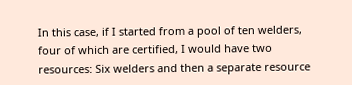In this case, if I started from a pool of ten welders, four of which are certified, I would have two resources: Six welders and then a separate resource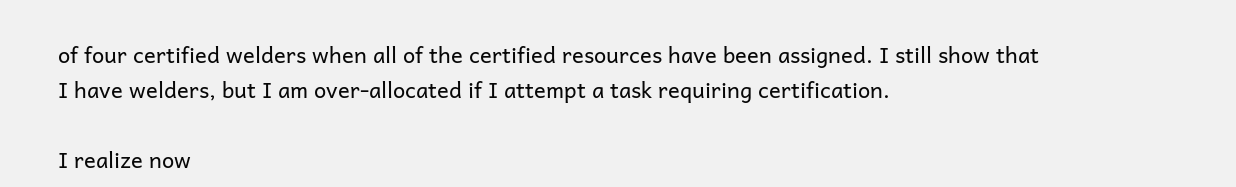of four certified welders when all of the certified resources have been assigned. I still show that I have welders, but I am over-allocated if I attempt a task requiring certification.

I realize now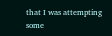that I was attempting some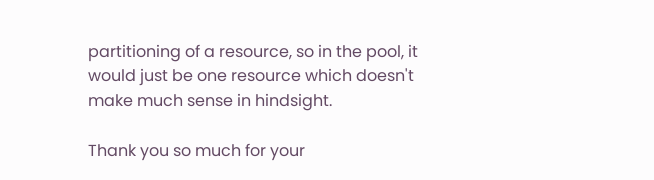partitioning of a resource, so in the pool, it would just be one resource which doesn't make much sense in hindsight.

Thank you so much for your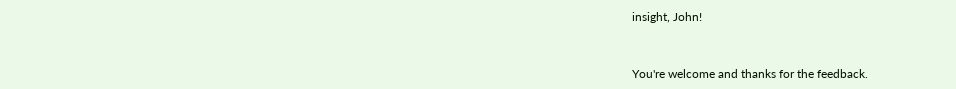insight, John!


You're welcome and thanks for the feedback.